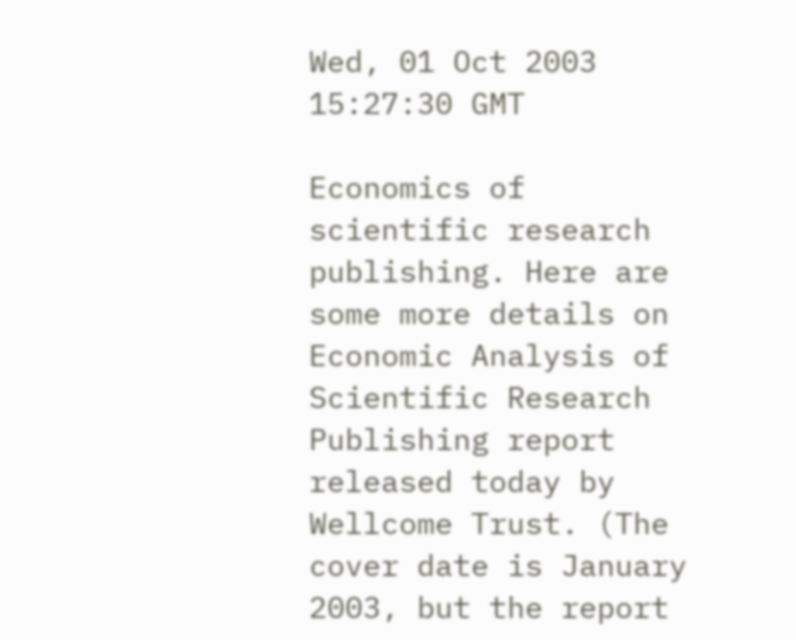Wed, 01 Oct 2003 15:27:30 GMT

Economics of scientific research publishing. Here are some more details on Economic Analysis of Scientific Research Publishing report released today by Wellcome Trust. (The cover date is January 2003, but the report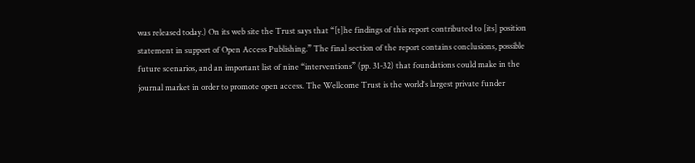was released today.) On its web site the Trust says that “[t]he findings of this report contributed to [its] position statement in support of Open Access Publishing.” The final section of the report contains conclusions, possible future scenarios, and an important list of nine “interventions” (pp. 31-32) that foundations could make in the journal market in order to promote open access. The Wellcome Trust is the world's largest private funder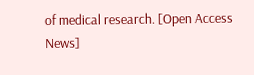of medical research. [Open Access News]